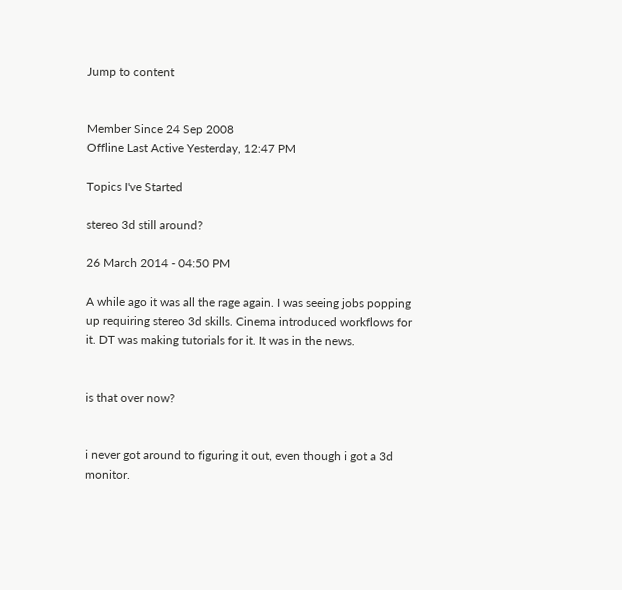Jump to content


Member Since 24 Sep 2008
Offline Last Active Yesterday, 12:47 PM

Topics I've Started

stereo 3d still around?

26 March 2014 - 04:50 PM

A while ago it was all the rage again. I was seeing jobs popping up requiring stereo 3d skills. Cinema introduced workflows for it. DT was making tutorials for it. It was in the news.


is that over now?


i never got around to figuring it out, even though i got a 3d monitor.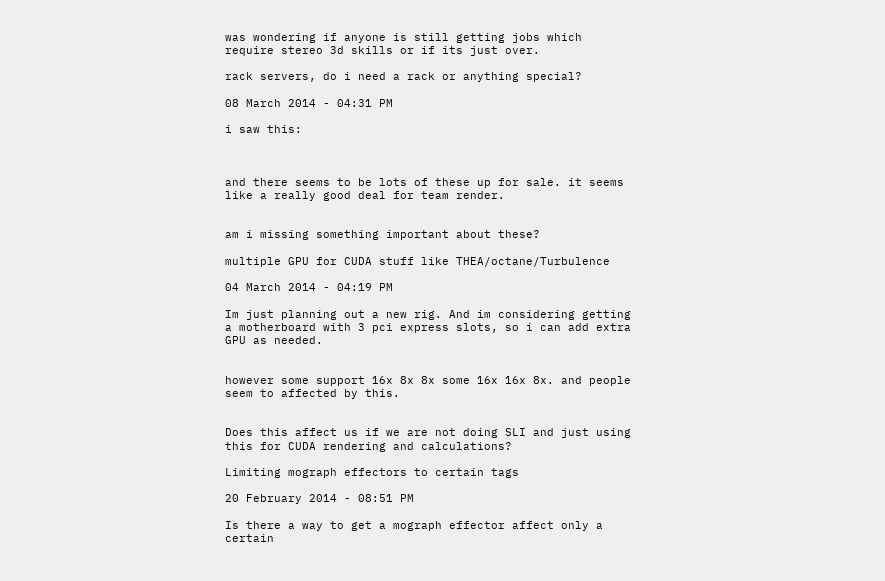was wondering if anyone is still getting jobs which require stereo 3d skills or if its just over.

rack servers, do i need a rack or anything special?

08 March 2014 - 04:31 PM

i saw this:



and there seems to be lots of these up for sale. it seems like a really good deal for team render.


am i missing something important about these?

multiple GPU for CUDA stuff like THEA/octane/Turbulence

04 March 2014 - 04:19 PM

Im just planning out a new rig. And im considering getting a motherboard with 3 pci express slots, so i can add extra GPU as needed.


however some support 16x 8x 8x some 16x 16x 8x. and people seem to affected by this.


Does this affect us if we are not doing SLI and just using this for CUDA rendering and calculations?

Limiting mograph effectors to certain tags

20 February 2014 - 08:51 PM

Is there a way to get a mograph effector affect only a certain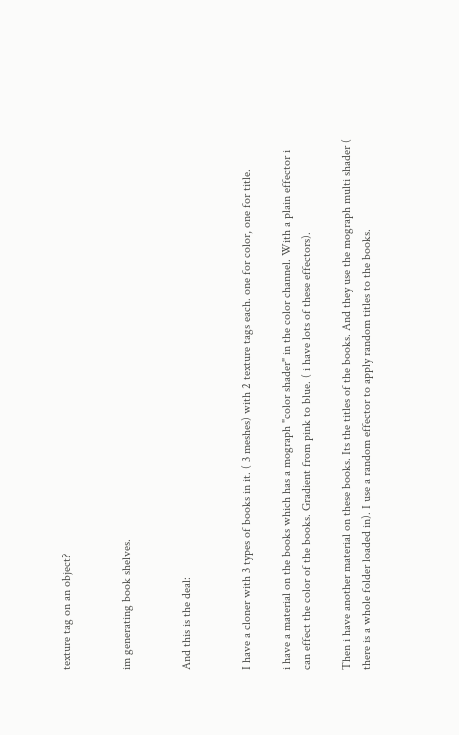texture tag on an object?


im generating book shelves.


And this is the deal:


I have a cloner with 3 types of books in it. ( 3 meshes) with 2 texture tags each. one for color, one for title.

i have a material on the books which has a mograph "color shader" in the color channel. With a plain effector i can effect the color of the books. Gradient from pink to blue. ( i have lots of these effectors).

Then i have another material on these books. Its the titles of the books. And they use the mograph multi shader ( there is a whole folder loaded in). I use a random effector to apply random titles to the books.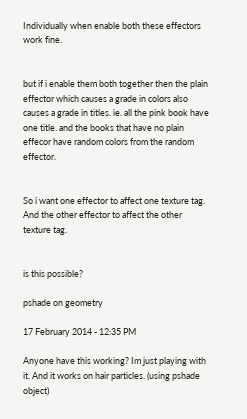Individually when enable both these effectors work fine.


but if i enable them both together then the plain effector which causes a grade in colors also causes a grade in titles. ie. all the pink book have one title. and the books that have no plain effecor have random colors from the random effector.


So i want one effector to affect one texture tag. And the other effector to affect the other texture tag.


is this possible?

pshade on geometry

17 February 2014 - 12:35 PM

Anyone have this working? Im just playing with it. And it works on hair particles. (using pshade object)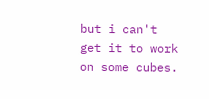but i can't get it to work on some cubes.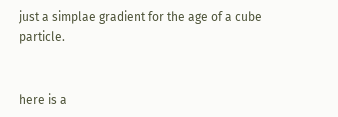just a simplae gradient for the age of a cube particle.


here is a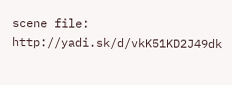scene file: http://yadi.sk/d/vkK51KD2J49dk